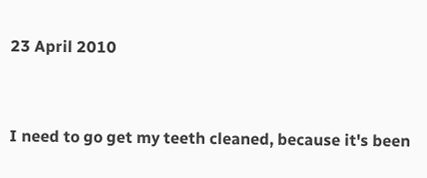23 April 2010


I need to go get my teeth cleaned, because it's been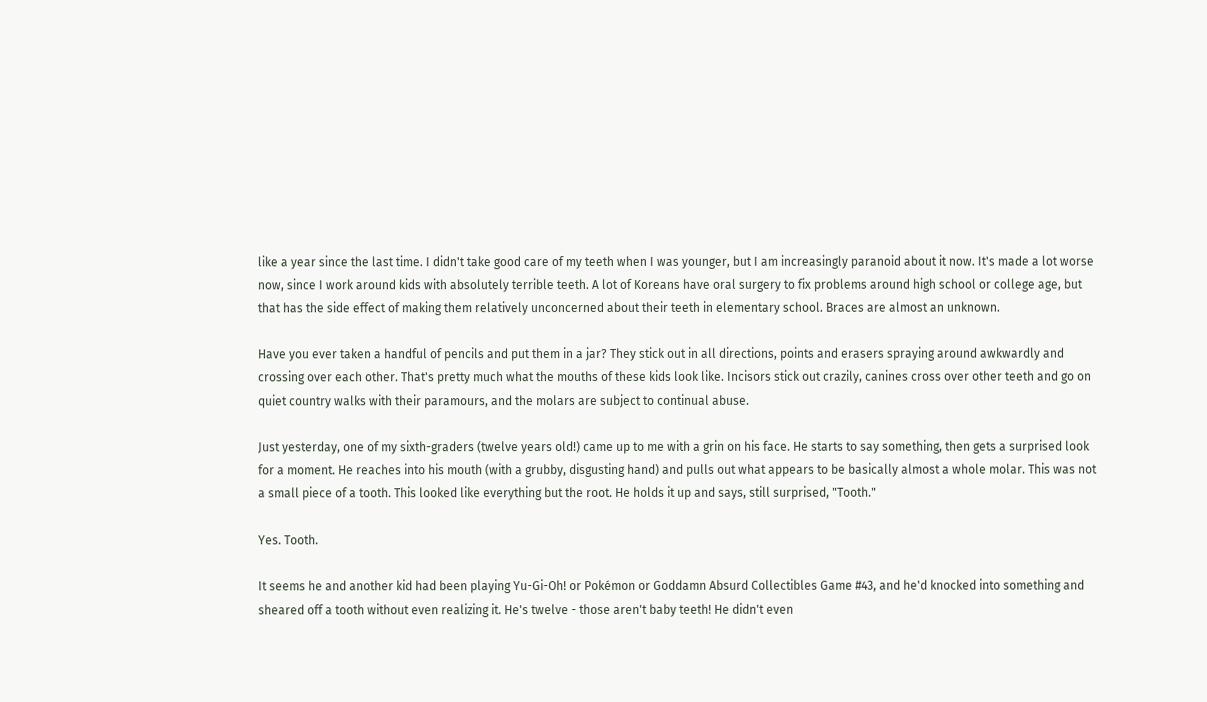like a year since the last time. I didn't take good care of my teeth when I was younger, but I am increasingly paranoid about it now. It's made a lot worse now, since I work around kids with absolutely terrible teeth. A lot of Koreans have oral surgery to fix problems around high school or college age, but that has the side effect of making them relatively unconcerned about their teeth in elementary school. Braces are almost an unknown.

Have you ever taken a handful of pencils and put them in a jar? They stick out in all directions, points and erasers spraying around awkwardly and crossing over each other. That's pretty much what the mouths of these kids look like. Incisors stick out crazily, canines cross over other teeth and go on quiet country walks with their paramours, and the molars are subject to continual abuse.

Just yesterday, one of my sixth-graders (twelve years old!) came up to me with a grin on his face. He starts to say something, then gets a surprised look for a moment. He reaches into his mouth (with a grubby, disgusting hand) and pulls out what appears to be basically almost a whole molar. This was not a small piece of a tooth. This looked like everything but the root. He holds it up and says, still surprised, "Tooth."

Yes. Tooth.

It seems he and another kid had been playing Yu-Gi-Oh! or Pokémon or Goddamn Absurd Collectibles Game #43, and he'd knocked into something and sheared off a tooth without even realizing it. He's twelve - those aren't baby teeth! He didn't even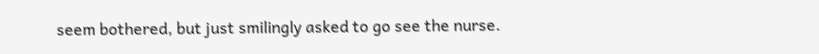seem bothered, but just smilingly asked to go see the nurse.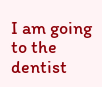I am going to the dentist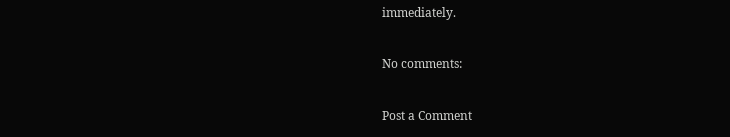immediately.

No comments:

Post a Comment